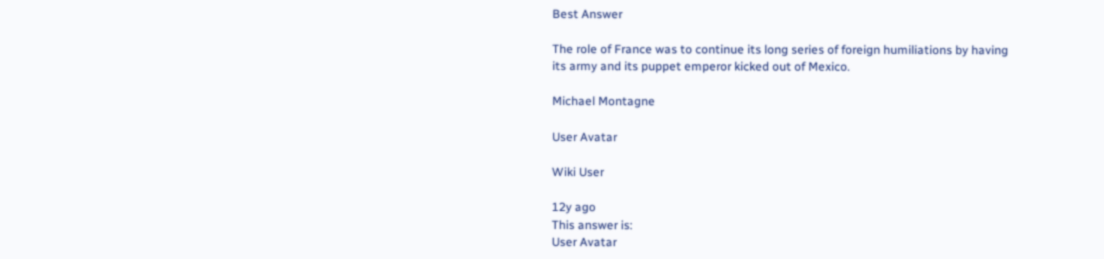Best Answer

The role of France was to continue its long series of foreign humiliations by having its army and its puppet emperor kicked out of Mexico.

Michael Montagne

User Avatar

Wiki User

12y ago
This answer is:
User Avatar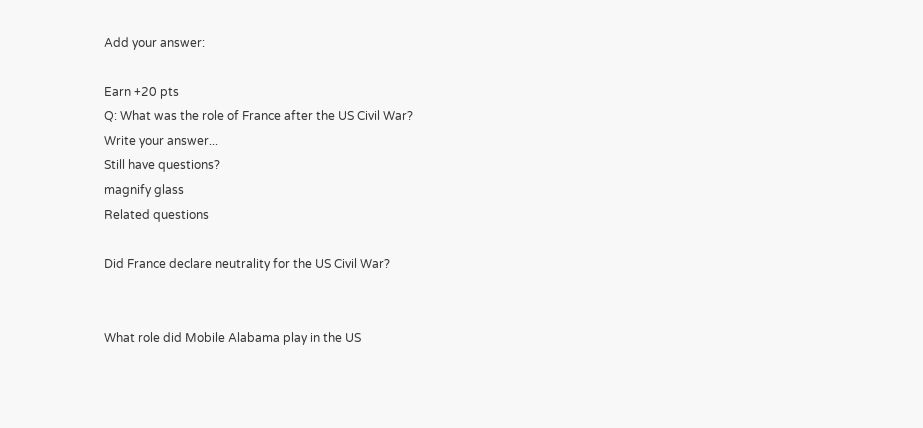Add your answer:

Earn +20 pts
Q: What was the role of France after the US Civil War?
Write your answer...
Still have questions?
magnify glass
Related questions

Did France declare neutrality for the US Civil War?


What role did Mobile Alabama play in the US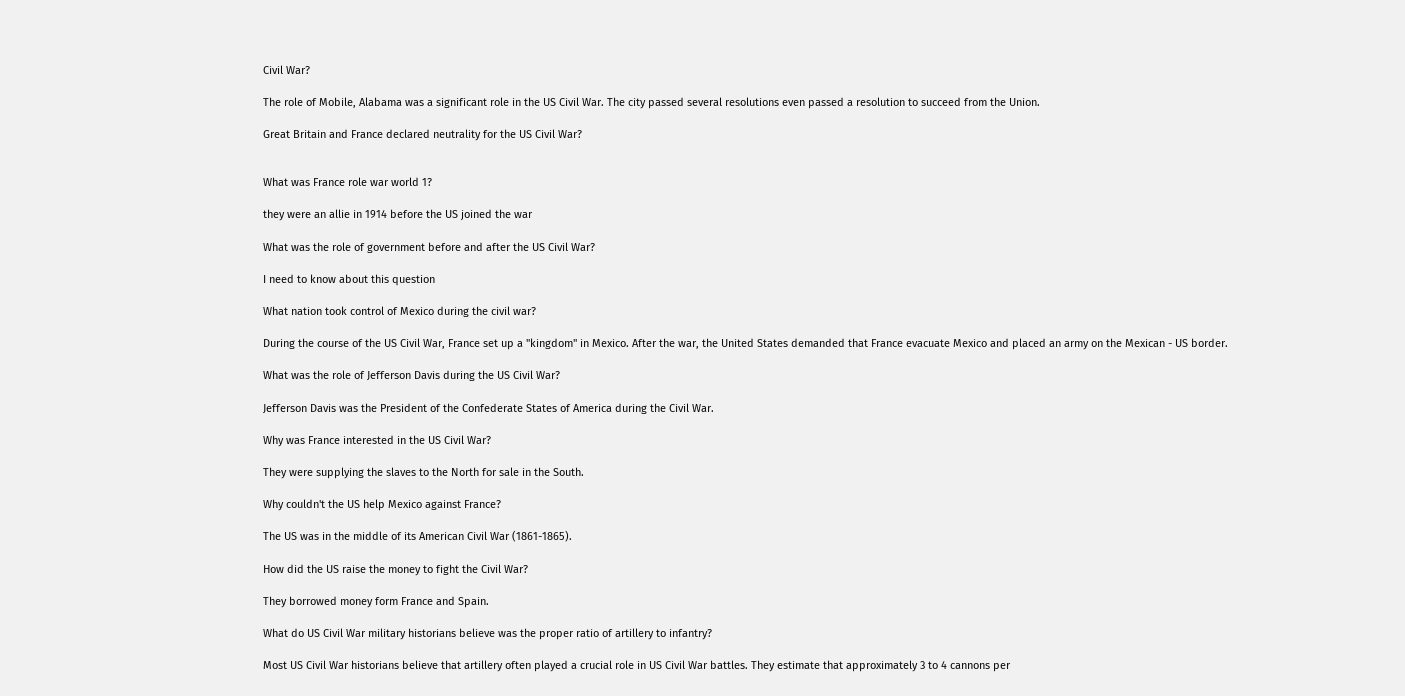Civil War?

The role of Mobile, Alabama was a significant role in the US Civil War. The city passed several resolutions even passed a resolution to succeed from the Union.

Great Britain and France declared neutrality for the US Civil War?


What was France role war world 1?

they were an allie in 1914 before the US joined the war

What was the role of government before and after the US Civil War?

I need to know about this question

What nation took control of Mexico during the civil war?

During the course of the US Civil War, France set up a "kingdom" in Mexico. After the war, the United States demanded that France evacuate Mexico and placed an army on the Mexican - US border.

What was the role of Jefferson Davis during the US Civil War?

Jefferson Davis was the President of the Confederate States of America during the Civil War.

Why was France interested in the US Civil War?

They were supplying the slaves to the North for sale in the South.

Why couldn't the US help Mexico against France?

The US was in the middle of its American Civil War (1861-1865).

How did the US raise the money to fight the Civil War?

They borrowed money form France and Spain.

What do US Civil War military historians believe was the proper ratio of artillery to infantry?

Most US Civil War historians believe that artillery often played a crucial role in US Civil War battles. They estimate that approximately 3 to 4 cannons per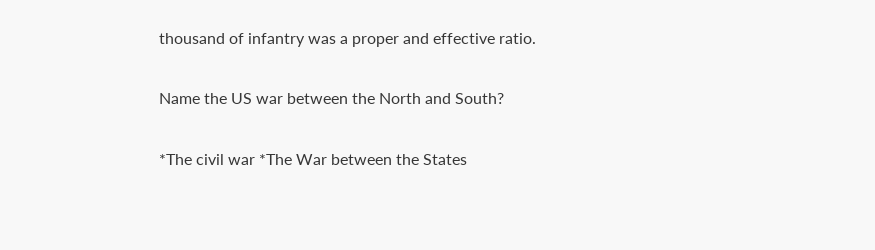thousand of infantry was a proper and effective ratio.

Name the US war between the North and South?

*The civil war *The War between the States